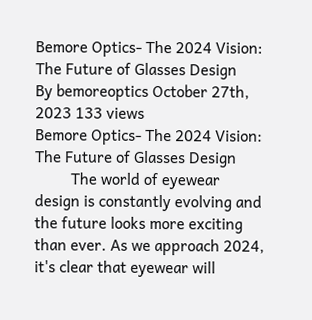Bemore Optics- The 2024 Vision: The Future of Glasses Design
By bemoreoptics October 27th, 2023 133 views
Bemore Optics- The 2024 Vision: The Future of Glasses Design
         The world of eyewear design is constantly evolving and the future looks more exciting than ever. As we approach 2024, it's clear that eyewear will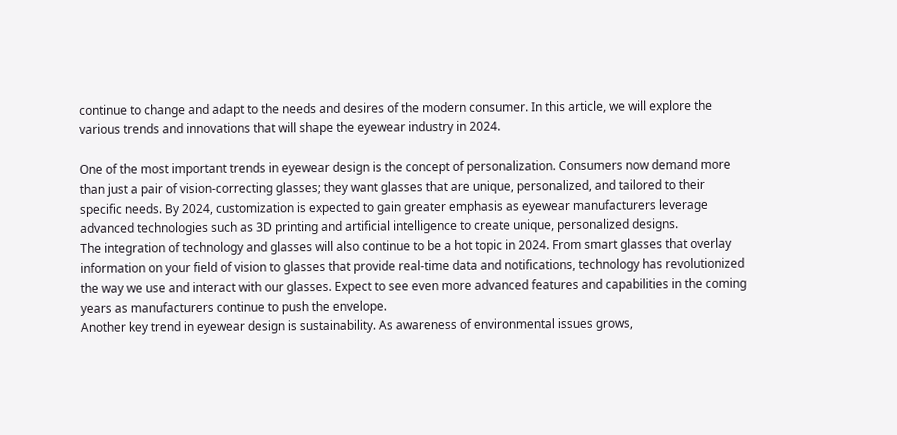continue to change and adapt to the needs and desires of the modern consumer. In this article, we will explore the various trends and innovations that will shape the eyewear industry in 2024.

One of the most important trends in eyewear design is the concept of personalization. Consumers now demand more than just a pair of vision-correcting glasses; they want glasses that are unique, personalized, and tailored to their specific needs. By 2024, customization is expected to gain greater emphasis as eyewear manufacturers leverage advanced technologies such as 3D printing and artificial intelligence to create unique, personalized designs.
The integration of technology and glasses will also continue to be a hot topic in 2024. From smart glasses that overlay information on your field of vision to glasses that provide real-time data and notifications, technology has revolutionized the way we use and interact with our glasses. Expect to see even more advanced features and capabilities in the coming years as manufacturers continue to push the envelope.
Another key trend in eyewear design is sustainability. As awareness of environmental issues grows,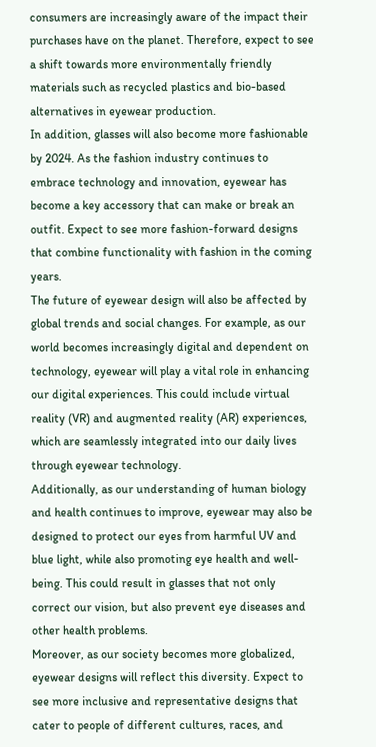consumers are increasingly aware of the impact their purchases have on the planet. Therefore, expect to see a shift towards more environmentally friendly materials such as recycled plastics and bio-based alternatives in eyewear production.
In addition, glasses will also become more fashionable by 2024. As the fashion industry continues to embrace technology and innovation, eyewear has become a key accessory that can make or break an outfit. Expect to see more fashion-forward designs that combine functionality with fashion in the coming years.
The future of eyewear design will also be affected by global trends and social changes. For example, as our world becomes increasingly digital and dependent on technology, eyewear will play a vital role in enhancing our digital experiences. This could include virtual reality (VR) and augmented reality (AR) experiences, which are seamlessly integrated into our daily lives through eyewear technology.
Additionally, as our understanding of human biology and health continues to improve, eyewear may also be designed to protect our eyes from harmful UV and blue light, while also promoting eye health and well-being. This could result in glasses that not only correct our vision, but also prevent eye diseases and other health problems.
Moreover, as our society becomes more globalized, eyewear designs will reflect this diversity. Expect to see more inclusive and representative designs that cater to people of different cultures, races, and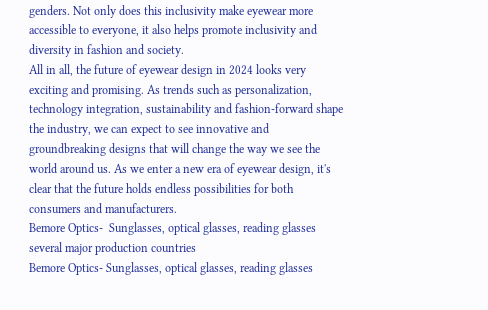genders. Not only does this inclusivity make eyewear more accessible to everyone, it also helps promote inclusivity and diversity in fashion and society.
All in all, the future of eyewear design in 2024 looks very exciting and promising. As trends such as personalization, technology integration, sustainability and fashion-forward shape the industry, we can expect to see innovative and groundbreaking designs that will change the way we see the world around us. As we enter a new era of eyewear design, it's clear that the future holds endless possibilities for both consumers and manufacturers.
Bemore Optics-  Sunglasses, optical glasses, reading glasses several major production countries
Bemore Optics- Sunglasses, optical glasses, reading glasses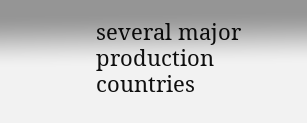several major production countries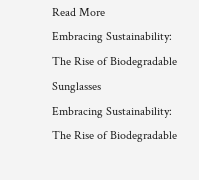Read More
Embracing Sustainability: The Rise of Biodegradable Sunglasses
Embracing Sustainability: The Rise of Biodegradable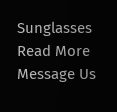Sunglasses
Read More
Message Us